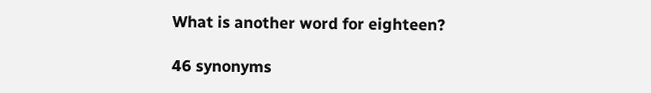What is another word for eighteen?

46 synonyms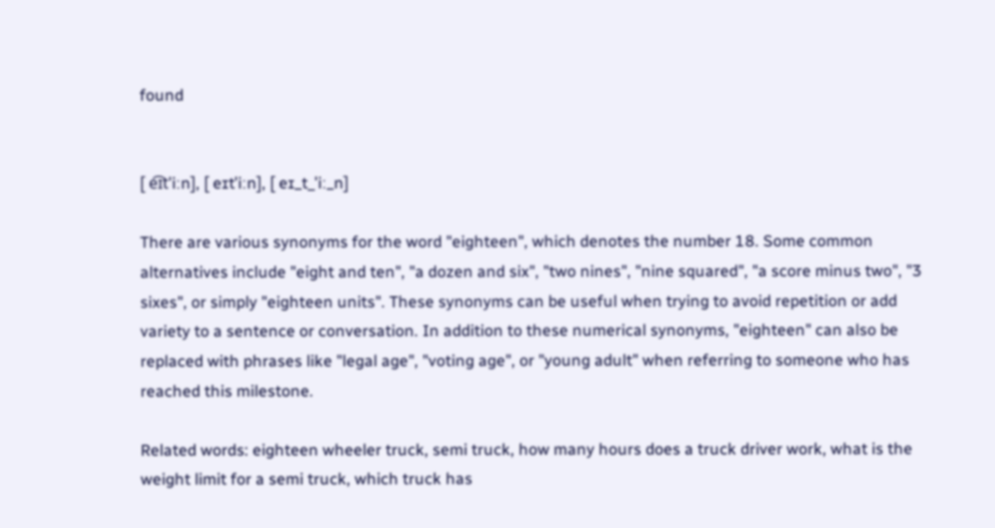found


[ e͡ɪtˈiːn], [ eɪtˈiːn], [ eɪ_t_ˈiː_n]

There are various synonyms for the word "eighteen", which denotes the number 18. Some common alternatives include "eight and ten", "a dozen and six", "two nines", "nine squared", "a score minus two", "3 sixes", or simply "eighteen units". These synonyms can be useful when trying to avoid repetition or add variety to a sentence or conversation. In addition to these numerical synonyms, "eighteen" can also be replaced with phrases like "legal age", "voting age", or "young adult" when referring to someone who has reached this milestone.

Related words: eighteen wheeler truck, semi truck, how many hours does a truck driver work, what is the weight limit for a semi truck, which truck has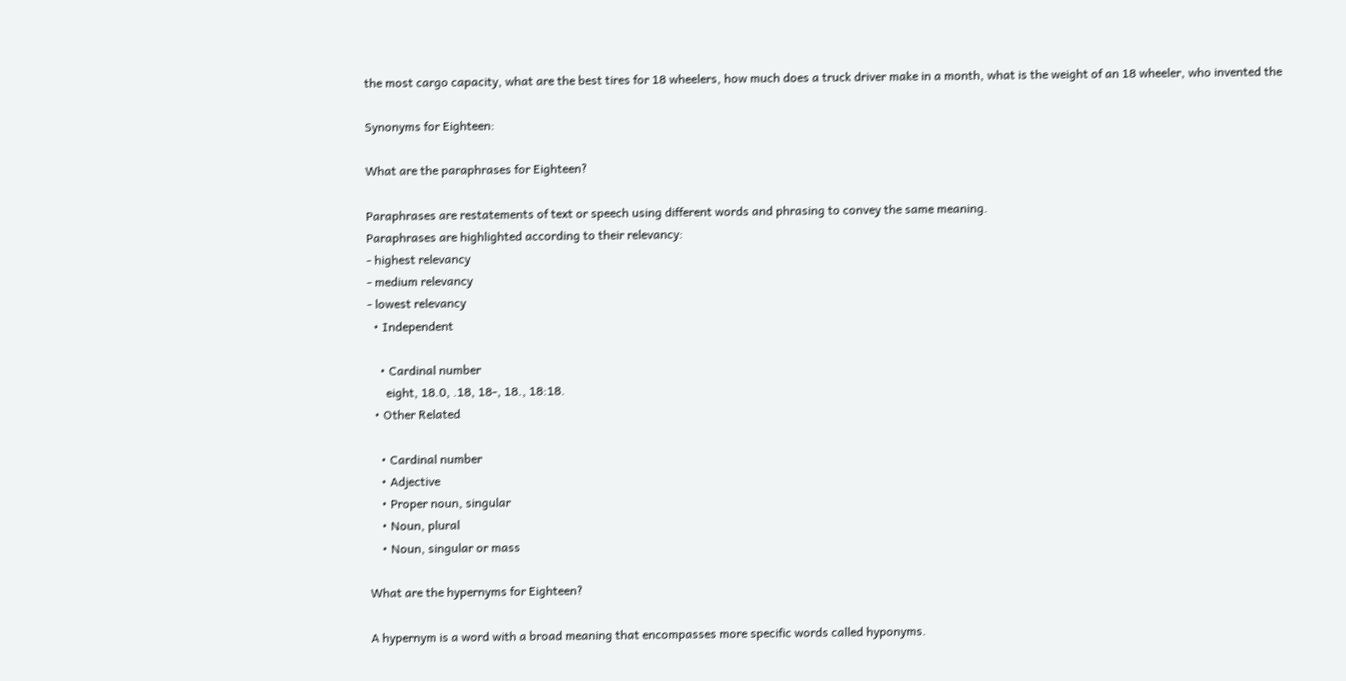the most cargo capacity, what are the best tires for 18 wheelers, how much does a truck driver make in a month, what is the weight of an 18 wheeler, who invented the

Synonyms for Eighteen:

What are the paraphrases for Eighteen?

Paraphrases are restatements of text or speech using different words and phrasing to convey the same meaning.
Paraphrases are highlighted according to their relevancy:
- highest relevancy
- medium relevancy
- lowest relevancy
  • Independent

    • Cardinal number
      eight, 18.0, .18, 18-, 18., 18:18.
  • Other Related

    • Cardinal number
    • Adjective
    • Proper noun, singular
    • Noun, plural
    • Noun, singular or mass

What are the hypernyms for Eighteen?

A hypernym is a word with a broad meaning that encompasses more specific words called hyponyms.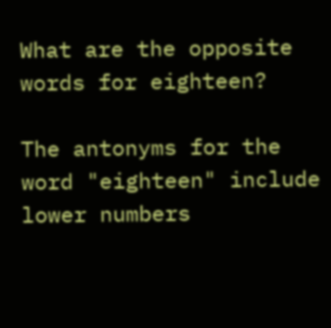What are the opposite words for eighteen?

The antonyms for the word "eighteen" include lower numbers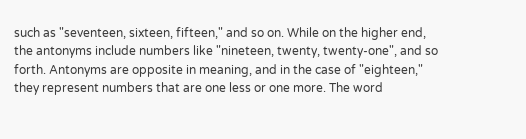such as "seventeen, sixteen, fifteen," and so on. While on the higher end, the antonyms include numbers like "nineteen, twenty, twenty-one", and so forth. Antonyms are opposite in meaning, and in the case of "eighteen," they represent numbers that are one less or one more. The word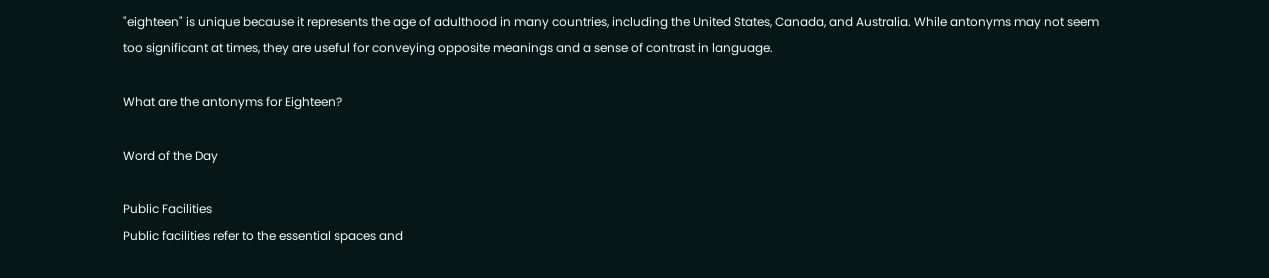"eighteen" is unique because it represents the age of adulthood in many countries, including the United States, Canada, and Australia. While antonyms may not seem too significant at times, they are useful for conveying opposite meanings and a sense of contrast in language.

What are the antonyms for Eighteen?

Word of the Day

Public Facilities
Public facilities refer to the essential spaces and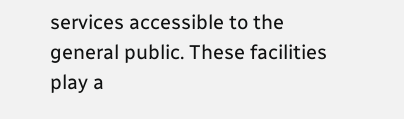services accessible to the general public. These facilities play a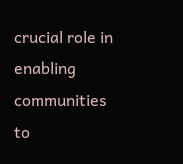crucial role in enabling communities to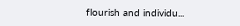flourish and individu...